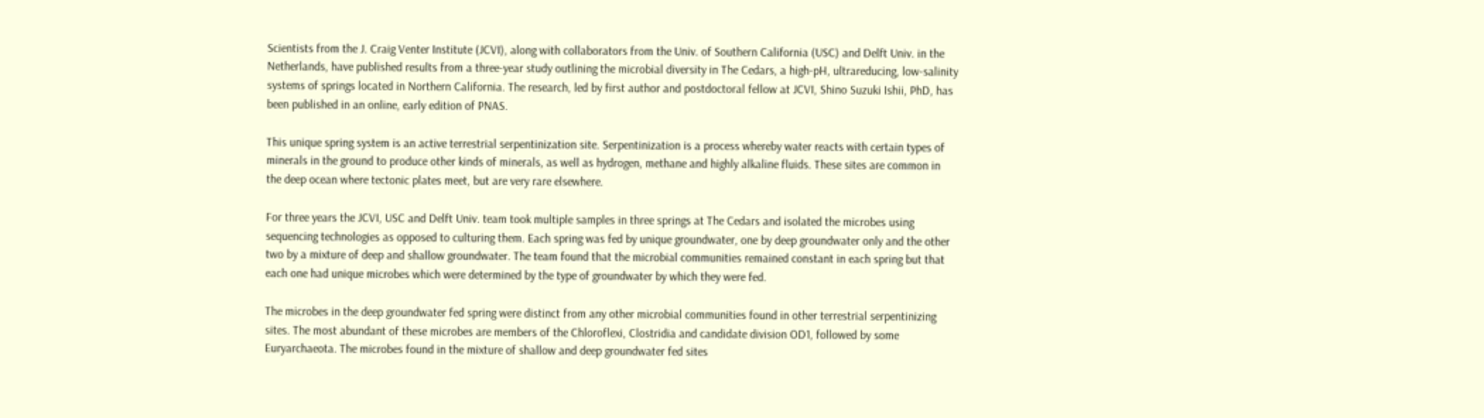Scientists from the J. Craig Venter Institute (JCVI), along with collaborators from the Univ. of Southern California (USC) and Delft Univ. in the Netherlands, have published results from a three-year study outlining the microbial diversity in The Cedars, a high-pH, ultrareducing, low-salinity systems of springs located in Northern California. The research, led by first author and postdoctoral fellow at JCVI, Shino Suzuki Ishii, PhD, has been published in an online, early edition of PNAS.

This unique spring system is an active terrestrial serpentinization site. Serpentinization is a process whereby water reacts with certain types of minerals in the ground to produce other kinds of minerals, as well as hydrogen, methane and highly alkaline fluids. These sites are common in the deep ocean where tectonic plates meet, but are very rare elsewhere.

For three years the JCVI, USC and Delft Univ. team took multiple samples in three springs at The Cedars and isolated the microbes using sequencing technologies as opposed to culturing them. Each spring was fed by unique groundwater, one by deep groundwater only and the other two by a mixture of deep and shallow groundwater. The team found that the microbial communities remained constant in each spring but that each one had unique microbes which were determined by the type of groundwater by which they were fed.

The microbes in the deep groundwater fed spring were distinct from any other microbial communities found in other terrestrial serpentinizing sites. The most abundant of these microbes are members of the Chloroflexi, Clostridia and candidate division OD1, followed by some Euryarchaeota. The microbes found in the mixture of shallow and deep groundwater fed sites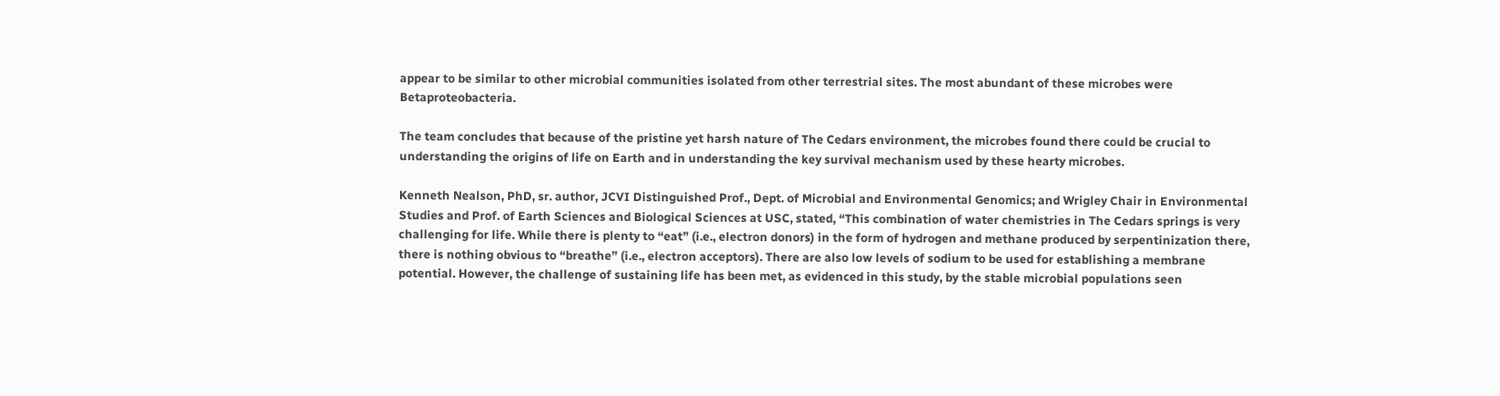appear to be similar to other microbial communities isolated from other terrestrial sites. The most abundant of these microbes were Betaproteobacteria.

The team concludes that because of the pristine yet harsh nature of The Cedars environment, the microbes found there could be crucial to understanding the origins of life on Earth and in understanding the key survival mechanism used by these hearty microbes.

Kenneth Nealson, PhD, sr. author, JCVI Distinguished Prof., Dept. of Microbial and Environmental Genomics; and Wrigley Chair in Environmental Studies and Prof. of Earth Sciences and Biological Sciences at USC, stated, “This combination of water chemistries in The Cedars springs is very challenging for life. While there is plenty to “eat” (i.e., electron donors) in the form of hydrogen and methane produced by serpentinization there, there is nothing obvious to “breathe” (i.e., electron acceptors). There are also low levels of sodium to be used for establishing a membrane potential. However, the challenge of sustaining life has been met, as evidenced in this study, by the stable microbial populations seen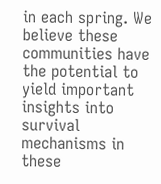in each spring. We believe these communities have the potential to yield important insights into survival mechanisms in these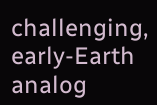challenging, early-Earth analog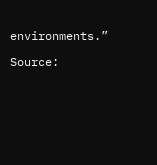environments.”

Source: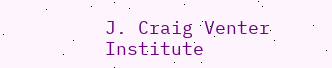J. Craig Venter Institute